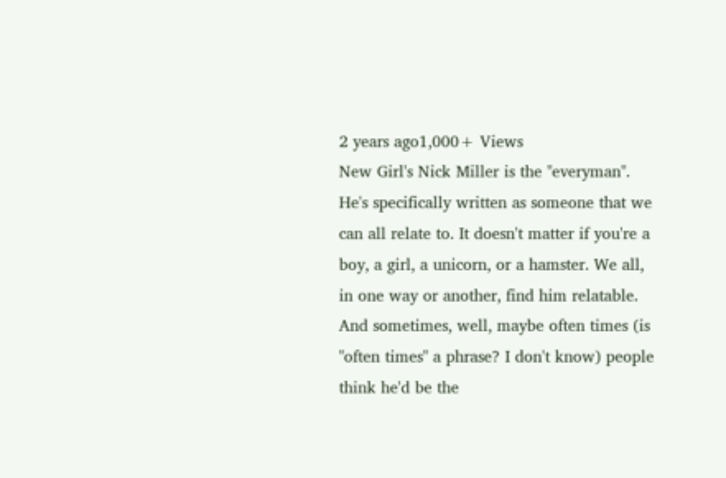2 years ago1,000+ Views
New Girl's Nick Miller is the "everyman". He's specifically written as someone that we can all relate to. It doesn't matter if you're a boy, a girl, a unicorn, or a hamster. We all, in one way or another, find him relatable. And sometimes, well, maybe often times (is "often times" a phrase? I don't know) people think he'd be the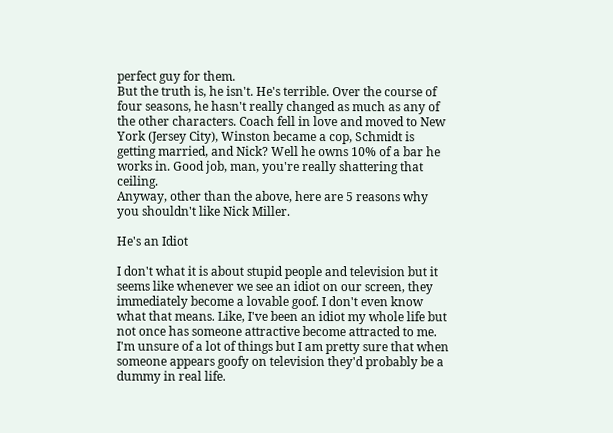perfect guy for them.
But the truth is, he isn't. He's terrible. Over the course of four seasons, he hasn't really changed as much as any of the other characters. Coach fell in love and moved to New York (Jersey City), Winston became a cop, Schmidt is getting married, and Nick? Well he owns 10% of a bar he works in. Good job, man, you're really shattering that ceiling.
Anyway, other than the above, here are 5 reasons why you shouldn't like Nick Miller.

He's an Idiot

I don't what it is about stupid people and television but it seems like whenever we see an idiot on our screen, they immediately become a lovable goof. I don't even know what that means. Like, I've been an idiot my whole life but not once has someone attractive become attracted to me. I'm unsure of a lot of things but I am pretty sure that when someone appears goofy on television they'd probably be a dummy in real life.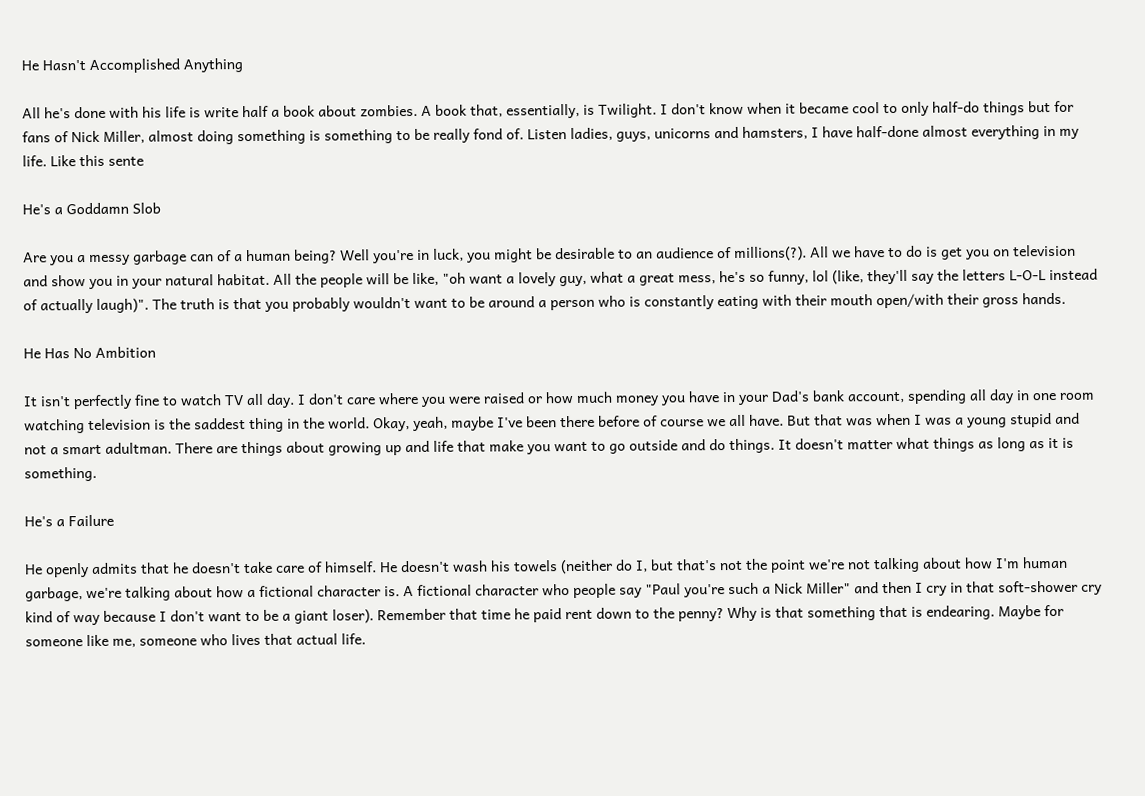He Hasn't Accomplished Anything

All he's done with his life is write half a book about zombies. A book that, essentially, is Twilight. I don't know when it became cool to only half-do things but for fans of Nick Miller, almost doing something is something to be really fond of. Listen ladies, guys, unicorns and hamsters, I have half-done almost everything in my life. Like this sente

He's a Goddamn Slob

Are you a messy garbage can of a human being? Well you're in luck, you might be desirable to an audience of millions(?). All we have to do is get you on television and show you in your natural habitat. All the people will be like, "oh want a lovely guy, what a great mess, he's so funny, lol (like, they'll say the letters L-O-L instead of actually laugh)". The truth is that you probably wouldn't want to be around a person who is constantly eating with their mouth open/with their gross hands.

He Has No Ambition

It isn't perfectly fine to watch TV all day. I don't care where you were raised or how much money you have in your Dad's bank account, spending all day in one room watching television is the saddest thing in the world. Okay, yeah, maybe I've been there before of course we all have. But that was when I was a young stupid and not a smart adultman. There are things about growing up and life that make you want to go outside and do things. It doesn't matter what things as long as it is something.

He's a Failure

He openly admits that he doesn't take care of himself. He doesn't wash his towels (neither do I, but that's not the point we're not talking about how I'm human garbage, we're talking about how a fictional character is. A fictional character who people say "Paul you're such a Nick Miller" and then I cry in that soft-shower cry kind of way because I don't want to be a giant loser). Remember that time he paid rent down to the penny? Why is that something that is endearing. Maybe for someone like me, someone who lives that actual life.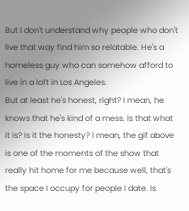But I don't understand why people who don't live that way find him so relatable. He's a homeless guy who can somehow afford to live in a loft in Los Angeles.
But at least he's honest, right? I mean, he knows that he's kind of a mess. Is that what it is? Is it the honesty? I mean, the gif above is one of the moments of the show that really hit home for me because well, that's the space I occupy for people I date. Is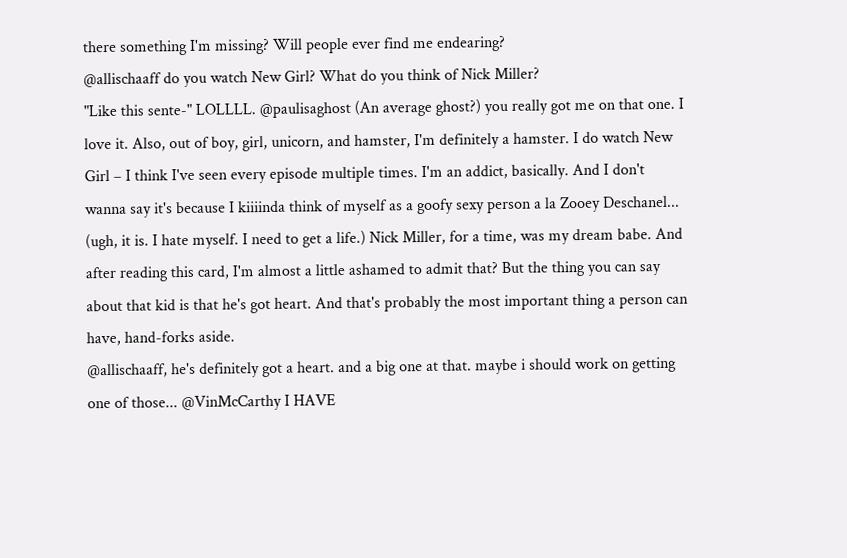there something I'm missing? Will people ever find me endearing?
@allischaaff do you watch New Girl? What do you think of Nick Miller?
"Like this sente-" LOLLLL. @paulisaghost (An average ghost?) you really got me on that one. I love it. Also, out of boy, girl, unicorn, and hamster, I'm definitely a hamster. I do watch New Girl – I think I've seen every episode multiple times. I'm an addict, basically. And I don't wanna say it's because I kiiiinda think of myself as a goofy sexy person a la Zooey Deschanel... (ugh, it is. I hate myself. I need to get a life.) Nick Miller, for a time, was my dream babe. And after reading this card, I'm almost a little ashamed to admit that? But the thing you can say about that kid is that he's got heart. And that's probably the most important thing a person can have, hand-forks aside.
@allischaaff, he's definitely got a heart. and a big one at that. maybe i should work on getting one of those... @VinMcCarthy I HAVE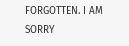FORGOTTEN. I AM SORRY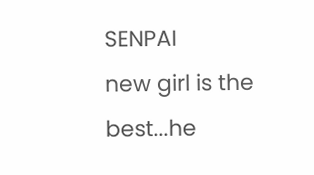SENPAI
new girl is the best...he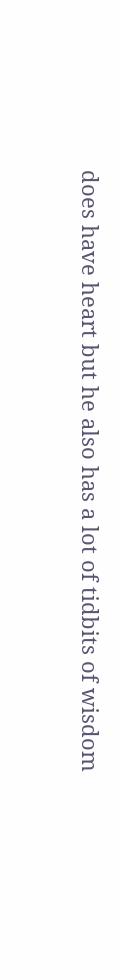does have heart but he also has a lot of tidbits of wisdom